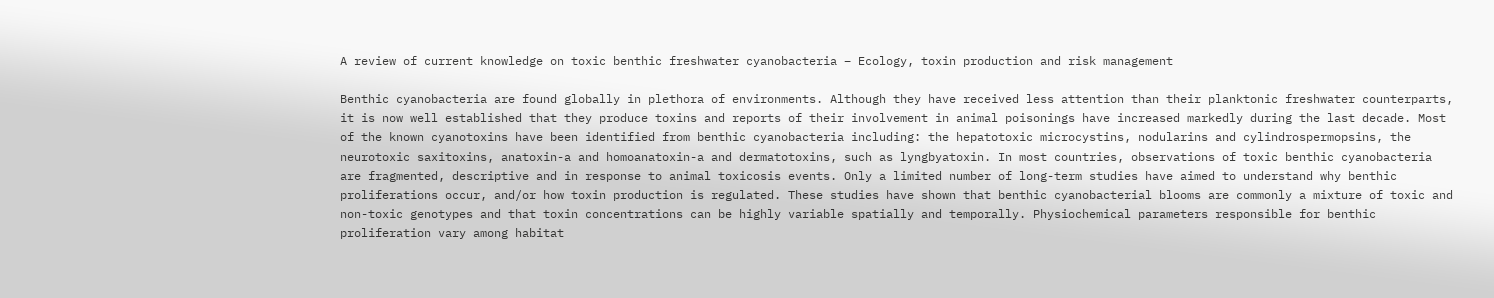A review of current knowledge on toxic benthic freshwater cyanobacteria – Ecology, toxin production and risk management

Benthic cyanobacteria are found globally in plethora of environments. Although they have received less attention than their planktonic freshwater counterparts, it is now well established that they produce toxins and reports of their involvement in animal poisonings have increased markedly during the last decade. Most of the known cyanotoxins have been identified from benthic cyanobacteria including: the hepatotoxic microcystins, nodularins and cylindrospermopsins, the neurotoxic saxitoxins, anatoxin-a and homoanatoxin-a and dermatotoxins, such as lyngbyatoxin. In most countries, observations of toxic benthic cyanobacteria are fragmented, descriptive and in response to animal toxicosis events. Only a limited number of long-term studies have aimed to understand why benthic proliferations occur, and/or how toxin production is regulated. These studies have shown that benthic cyanobacterial blooms are commonly a mixture of toxic and non-toxic genotypes and that toxin concentrations can be highly variable spatially and temporally. Physiochemical parameters responsible for benthic proliferation vary among habitat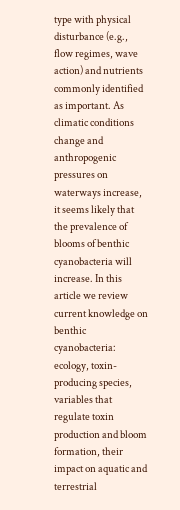type with physical disturbance (e.g., flow regimes, wave action) and nutrients commonly identified as important. As climatic conditions change and anthropogenic pressures on waterways increase, it seems likely that the prevalence of blooms of benthic cyanobacteria will increase. In this article we review current knowledge on benthic cyanobacteria: ecology, toxin-producing species, variables that regulate toxin production and bloom formation, their impact on aquatic and terrestrial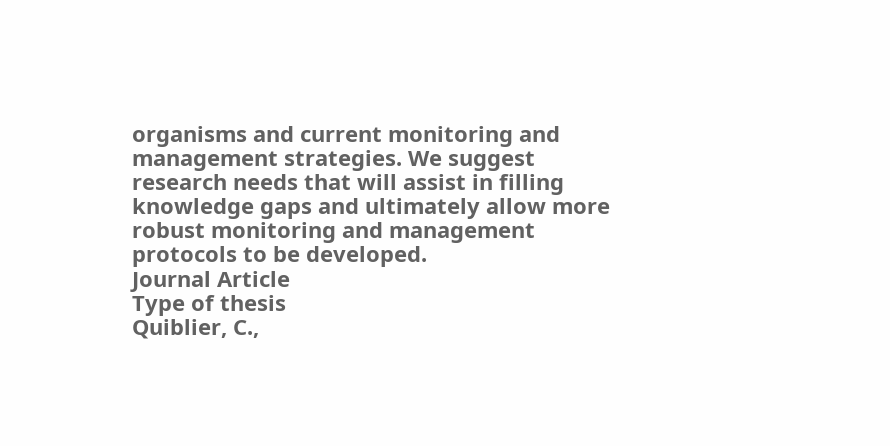organisms and current monitoring and management strategies. We suggest research needs that will assist in filling knowledge gaps and ultimately allow more robust monitoring and management protocols to be developed.
Journal Article
Type of thesis
Quiblier, C.,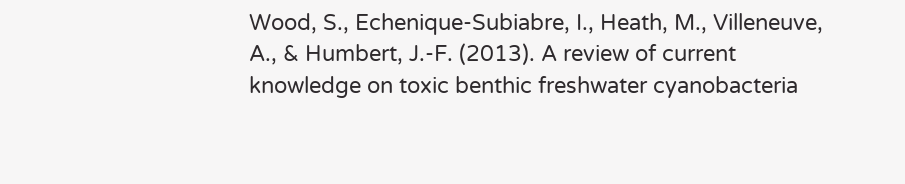Wood, S., Echenique-Subiabre, I., Heath, M., Villeneuve, A., & Humbert, J.-F. (2013). A review of current knowledge on toxic benthic freshwater cyanobacteria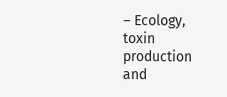– Ecology, toxin production and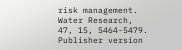risk management. Water Research, 47, 15, 5464-5479.
Publisher version